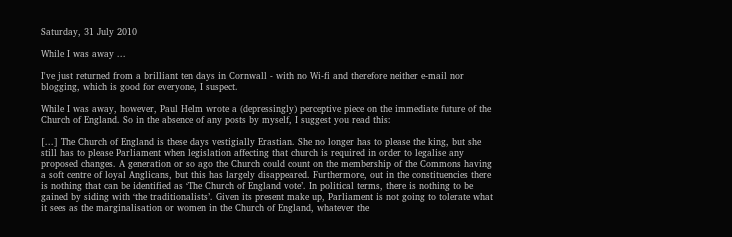Saturday, 31 July 2010

While I was away ...

I've just returned from a brilliant ten days in Cornwall - with no Wi-fi and therefore neither e-mail nor blogging, which is good for everyone, I suspect.

While I was away, however, Paul Helm wrote a (depressingly) perceptive piece on the immediate future of the Church of England. So in the absence of any posts by myself, I suggest you read this:

[...] The Church of England is these days vestigially Erastian. She no longer has to please the king, but she still has to please Parliament when legislation affecting that church is required in order to legalise any proposed changes. A generation or so ago the Church could count on the membership of the Commons having a soft centre of loyal Anglicans, but this has largely disappeared. Furthermore, out in the constituencies there is nothing that can be identified as ‘The Church of England vote’. In political terms, there is nothing to be gained by siding with ‘the traditionalists’. Given its present make up, Parliament is not going to tolerate what it sees as the marginalisation or women in the Church of England, whatever the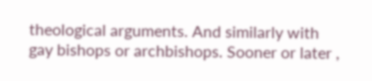theological arguments. And similarly with gay bishops or archbishops. Sooner or later ,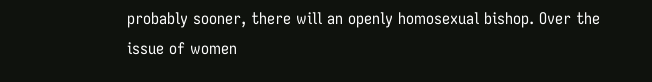probably sooner, there will an openly homosexual bishop. Over the issue of women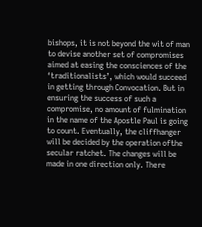bishops, it is not beyond the wit of man to devise another set of compromises aimed at easing the consciences of the ‘traditionalists’, which would succeed in getting through Convocation. But in ensuring the success of such a compromise, no amount of fulmination in the name of the Apostle Paul is going to count. Eventually, the cliffhanger will be decided by the operation ofthe secular ratchet. The changes will be made in one direction only. There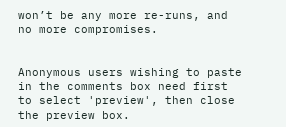won’t be any more re-runs, and no more compromises.


Anonymous users wishing to paste in the comments box need first to select 'preview', then close the preview box.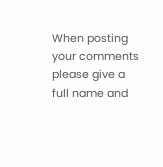When posting your comments please give a full name and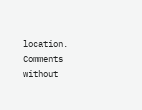location. Comments without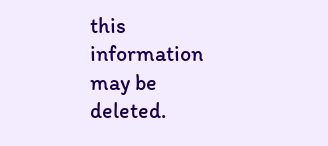this information may be deleted.